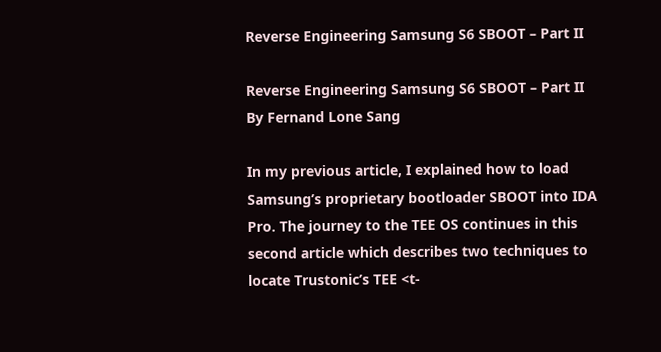Reverse Engineering Samsung S6 SBOOT – Part II

Reverse Engineering Samsung S6 SBOOT – Part II
By Fernand Lone Sang

In my previous article, I explained how to load Samsung’s proprietary bootloader SBOOT into IDA Pro. The journey to the TEE OS continues in this second article which describes two techniques to locate Trustonic’s TEE <t-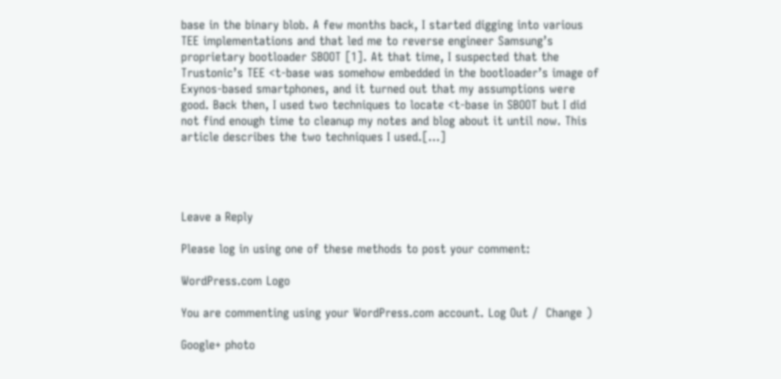base in the binary blob. A few months back, I started digging into various TEE implementations and that led me to reverse engineer Samsung’s proprietary bootloader SBOOT [1]. At that time, I suspected that the Trustonic’s TEE <t-base was somehow embedded in the bootloader’s image of Exynos-based smartphones, and it turned out that my assumptions were good. Back then, I used two techniques to locate <t-base in SBOOT but I did not find enough time to cleanup my notes and blog about it until now. This article describes the two techniques I used.[…]




Leave a Reply

Please log in using one of these methods to post your comment:

WordPress.com Logo

You are commenting using your WordPress.com account. Log Out /  Change )

Google+ photo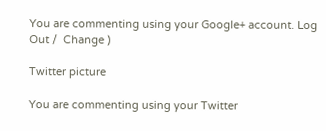You are commenting using your Google+ account. Log Out /  Change )

Twitter picture

You are commenting using your Twitter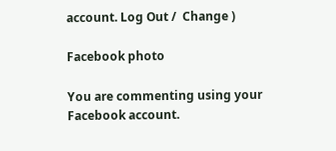account. Log Out /  Change )

Facebook photo

You are commenting using your Facebook account.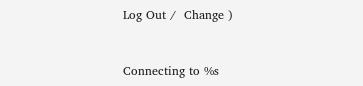Log Out /  Change )


Connecting to %s